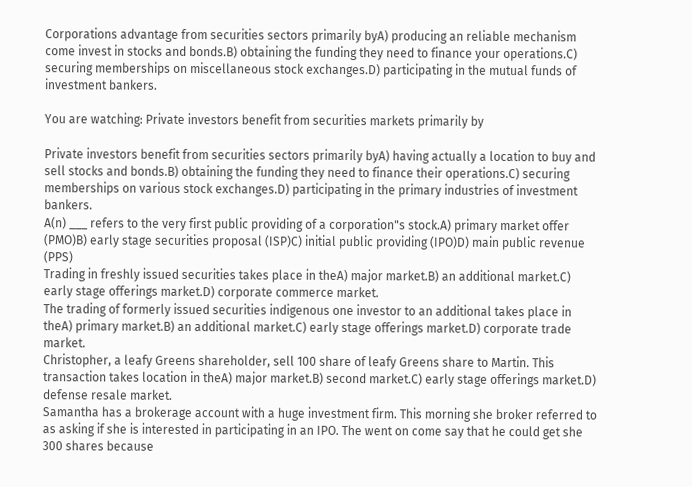Corporations advantage from securities sectors primarily byA) producing an reliable mechanism come invest in stocks and bonds.B) obtaining the funding they need to finance your operations.C) securing memberships on miscellaneous stock exchanges.D) participating in the mutual funds of investment bankers.

You are watching: Private investors benefit from securities markets primarily by

Private investors benefit from securities sectors primarily byA) having actually a location to buy and sell stocks and bonds.B) obtaining the funding they need to finance their operations.C) securing memberships on various stock exchanges.D) participating in the primary industries of investment bankers.
A(n) ___ refers to the very first public providing of a corporation"s stock.A) primary market offer (PMO)B) early stage securities proposal (ISP)C) initial public providing (IPO)D) main public revenue (PPS)
Trading in freshly issued securities takes place in theA) major market.B) an additional market.C) early stage offerings market.D) corporate commerce market.
The trading of formerly issued securities indigenous one investor to an additional takes place in theA) primary market.B) an additional market.C) early stage offerings market.D) corporate trade market.
Christopher, a leafy Greens shareholder, sell 100 share of leafy Greens share to Martin. This transaction takes location in theA) major market.B) second market.C) early stage offerings market.D) defense resale market.
Samantha has a brokerage account with a huge investment firm. This morning she broker referred to as asking if she is interested in participating in an IPO. The went on come say that he could get she 300 shares because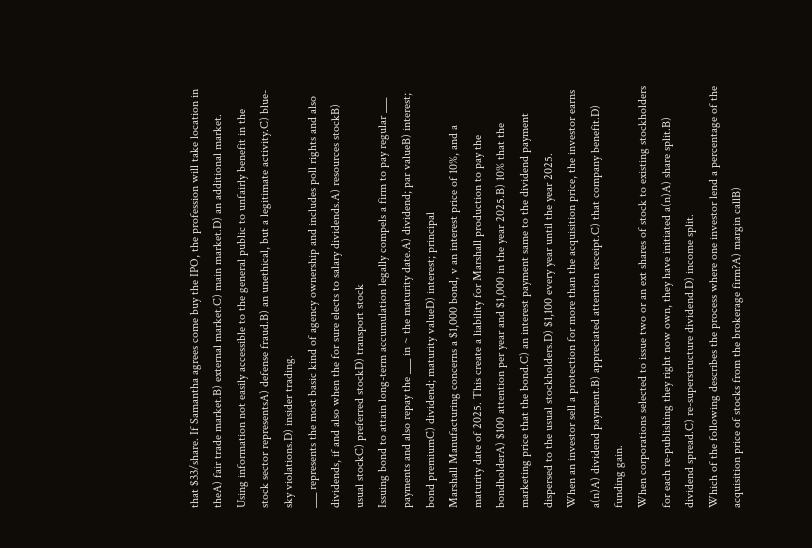that $33/share. If Samantha agrees come buy the IPO, the profession will take location in theA) fair trade market.B) external market.C) main market.D) an additional market.
Using information not easily accessible to the general public to unfairly benefit in the stock sector representsA) defense fraud.B) an unethical, but a legitimate activity.C) blue-sky violations.D) insider trading.
___ represents the most basic kind of agency ownership and includes poll rights and also dividends, if and also when the for sure elects to salary dividends.A) resources stockB) usual stockC) preferred stockD) transport stock
Issuing bond to attain long-term accumulation legally compels a firm to pay regular ___ payments and also repay the ___ in ~ the maturity date.A) dividend; par valueB) interest; bond premiumC) dividend; maturity valueD) interest; principal
Marshall Manufacturing concerns a $1,000 bond, v an interest price of 10%, and a maturity date of 2025. This create a liability for Marshall production to pay the bondholderA) $100 attention per year and $1,000 in the year 2025.B) 10% that the marketing price that the bond.C) an interest payment same to the dividend payment dispersed to the usual stockholders.D) $1,100 every year until the year 2025.
When an investor sell a protection for more than the acquisition price, the investor earns a(n)A) dividend payment.B) appreciated attention receipt.C) that company benefit.D) funding gain.
When corporations selected to issue two or an ext shares of stock to existing stockholders for each re-publishing they right now own, they have initiated a(n)A) share split.B) dividend spread.C) re-superstructure dividend.D) income split.
Which of the following describes the process where one investor lend a percentage of the acquisition price of stocks from the brokerage firm?A) margin callB)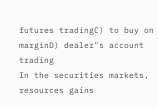futures tradingC) to buy on marginD) dealer"s account trading
In the securities markets, resources gains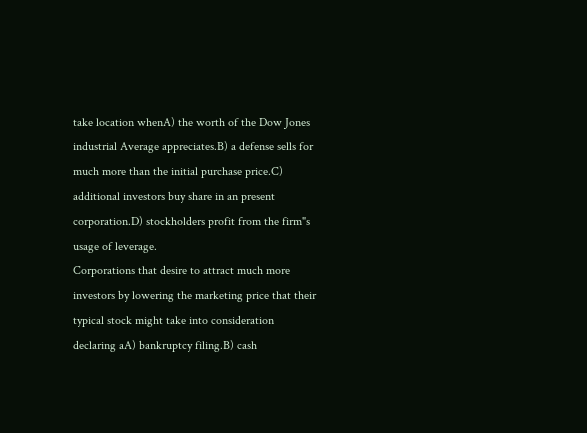take location whenA) the worth of the Dow Jones industrial Average appreciates.B) a defense sells for much more than the initial purchase price.C) additional investors buy share in an present corporation.D) stockholders profit from the firm"s usage of leverage.
Corporations that desire to attract much more investors by lowering the marketing price that their typical stock might take into consideration declaring aA) bankruptcy filing.B) cash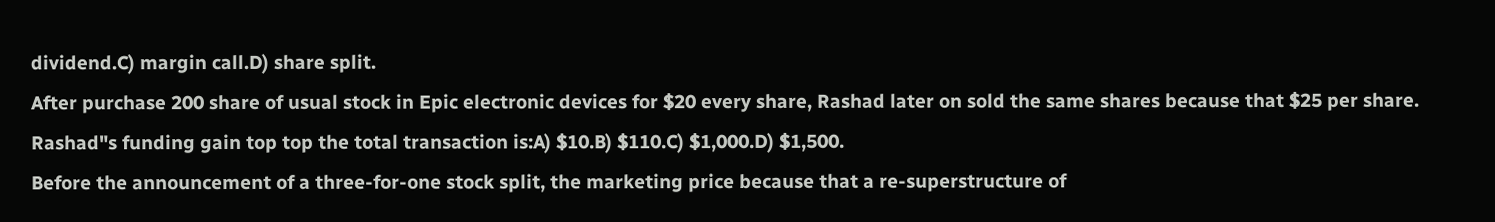dividend.C) margin call.D) share split.
After purchase 200 share of usual stock in Epic electronic devices for $20 every share, Rashad later on sold the same shares because that $25 per share. Rashad"s funding gain top top the total transaction is:A) $10.B) $110.C) $1,000.D) $1,500.
Before the announcement of a three-for-one stock split, the marketing price because that a re-superstructure of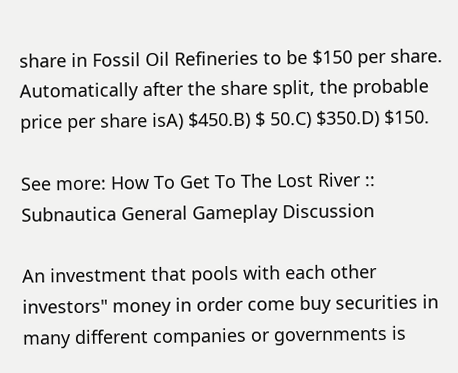share in Fossil Oil Refineries to be $150 per share. Automatically after the share split, the probable price per share isA) $450.B) $ 50.C) $350.D) $150.

See more: How To Get To The Lost River :: Subnautica General Gameplay Discussion

An investment that pools with each other investors" money in order come buy securities in many different companies or governments is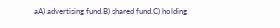aA) advertising fund.B) shared fund.C) holding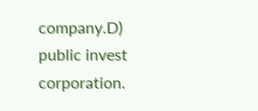company.D) public invest corporation.